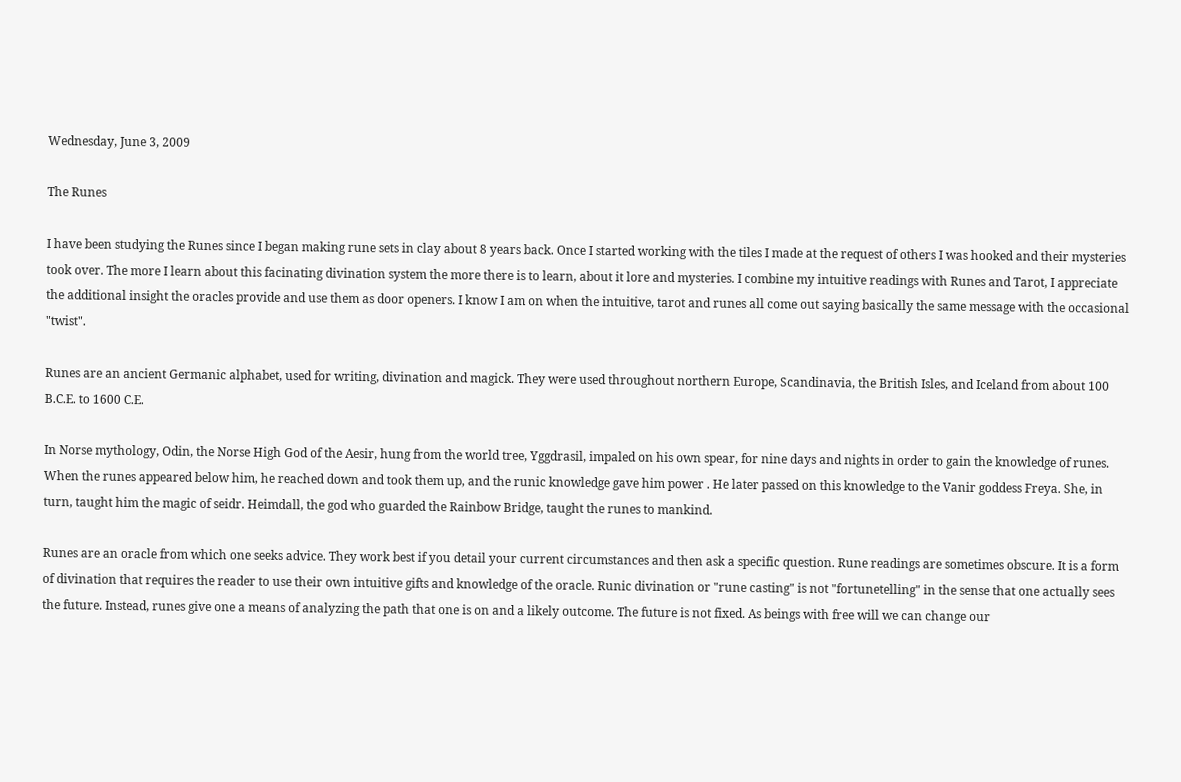Wednesday, June 3, 2009

The Runes

I have been studying the Runes since I began making rune sets in clay about 8 years back. Once I started working with the tiles I made at the request of others I was hooked and their mysteries took over. The more I learn about this facinating divination system the more there is to learn, about it lore and mysteries. I combine my intuitive readings with Runes and Tarot, I appreciate the additional insight the oracles provide and use them as door openers. I know I am on when the intuitive, tarot and runes all come out saying basically the same message with the occasional "twist".

Runes are an ancient Germanic alphabet, used for writing, divination and magick. They were used throughout northern Europe, Scandinavia, the British Isles, and Iceland from about 100 B.C.E. to 1600 C.E.

In Norse mythology, Odin, the Norse High God of the Aesir, hung from the world tree, Yggdrasil, impaled on his own spear, for nine days and nights in order to gain the knowledge of runes. When the runes appeared below him, he reached down and took them up, and the runic knowledge gave him power . He later passed on this knowledge to the Vanir goddess Freya. She, in turn, taught him the magic of seidr. Heimdall, the god who guarded the Rainbow Bridge, taught the runes to mankind.

Runes are an oracle from which one seeks advice. They work best if you detail your current circumstances and then ask a specific question. Rune readings are sometimes obscure. It is a form of divination that requires the reader to use their own intuitive gifts and knowledge of the oracle. Runic divination or "rune casting" is not "fortunetelling" in the sense that one actually sees the future. Instead, runes give one a means of analyzing the path that one is on and a likely outcome. The future is not fixed. As beings with free will we can change our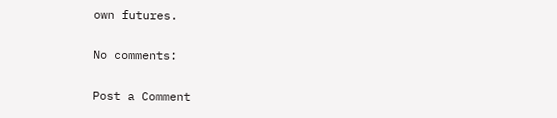own futures.

No comments:

Post a Comment